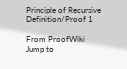Principle of Recursive Definition/Proof 1

From ProofWiki
Jump to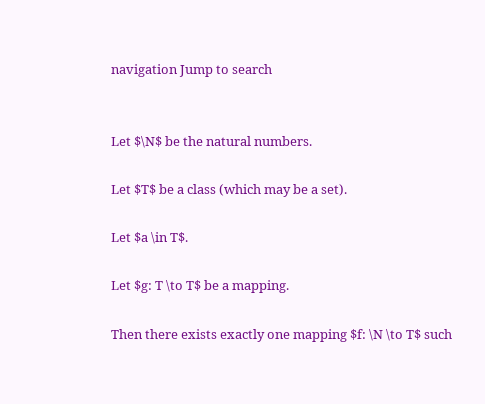navigation Jump to search


Let $\N$ be the natural numbers.

Let $T$ be a class (which may be a set).

Let $a \in T$.

Let $g: T \to T$ be a mapping.

Then there exists exactly one mapping $f: \N \to T$ such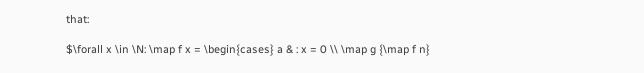that:

$\forall x \in \N: \map f x = \begin{cases} a & : x = 0 \\ \map g {\map f n}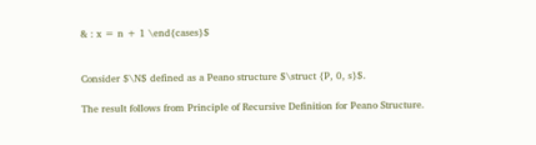& : x = n + 1 \end{cases}$


Consider $\N$ defined as a Peano structure $\struct {P, 0, s}$.

The result follows from Principle of Recursive Definition for Peano Structure.